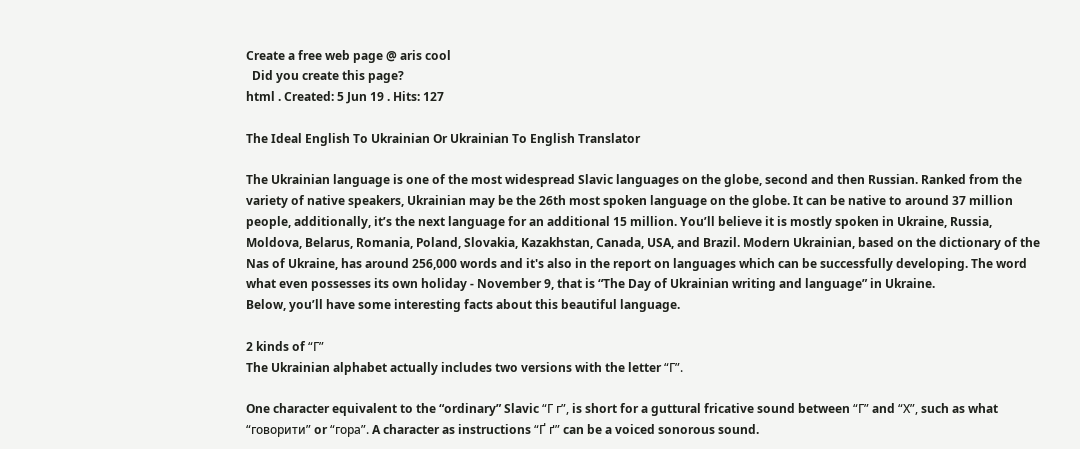Create a free web page @ aris cool
  Did you create this page?
html . Created: 5 Jun 19 . Hits: 127

The Ideal English To Ukrainian Or Ukrainian To English Translator

The Ukrainian language is one of the most widespread Slavic languages on the globe, second and then Russian. Ranked from the variety of native speakers, Ukrainian may be the 26th most spoken language on the globe. It can be native to around 37 million people, additionally, it’s the next language for an additional 15 million. You’ll believe it is mostly spoken in Ukraine, Russia, Moldova, Belarus, Romania, Poland, Slovakia, Kazakhstan, Canada, USA, and Brazil. Modern Ukrainian, based on the dictionary of the Nas of Ukraine, has around 256,000 words and it's also in the report on languages which can be successfully developing. The word what even possesses its own holiday - November 9, that is “The Day of Ukrainian writing and language” in Ukraine.
Below, you’ll have some interesting facts about this beautiful language.

2 kinds of “Г”
The Ukrainian alphabet actually includes two versions with the letter “Г”.

One character equivalent to the “ordinary” Slavic “Г г”, is short for a guttural fricative sound between “Г” and “Х”, such as what “говорити” or “гора”. A character as instructions “Ґ ґ” can be a voiced sonorous sound.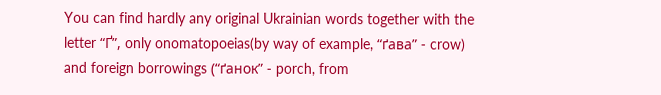You can find hardly any original Ukrainian words together with the letter “Ґ”, only onomatopoeias(by way of example, “ґaвa” - crow) and foreign borrowings (“ґанок” - porch, from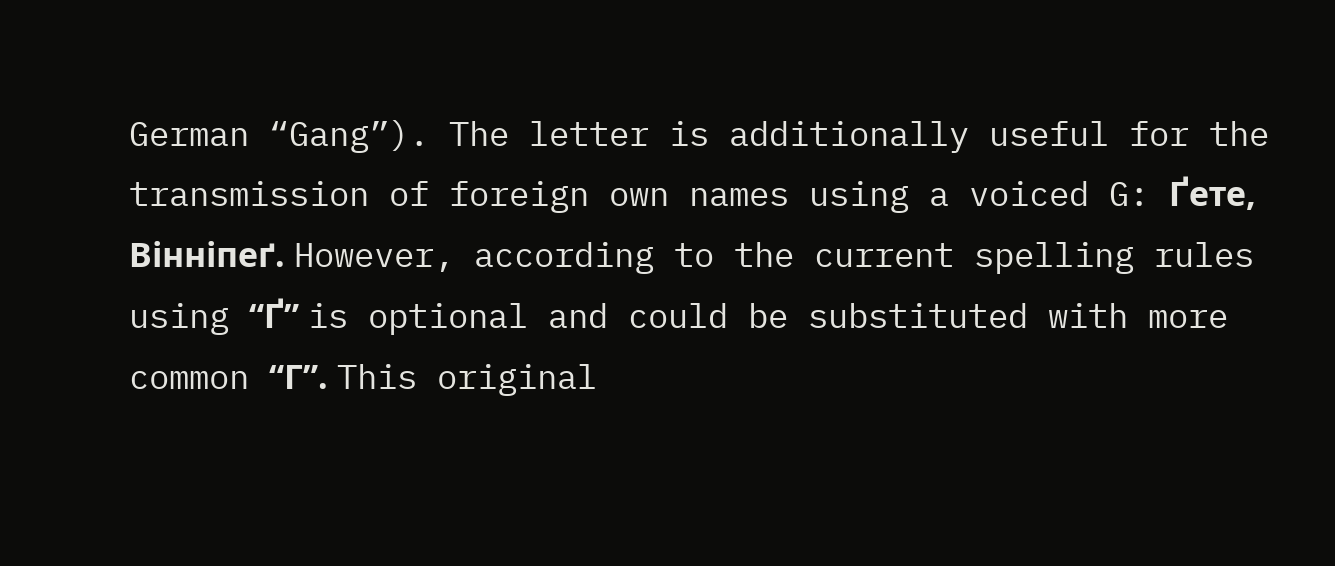German “Gang”). The letter is additionally useful for the transmission of foreign own names using a voiced G: Ґете, Вінніпеґ. However, according to the current spelling rules using “Ґ” is optional and could be substituted with more common “Г”. This original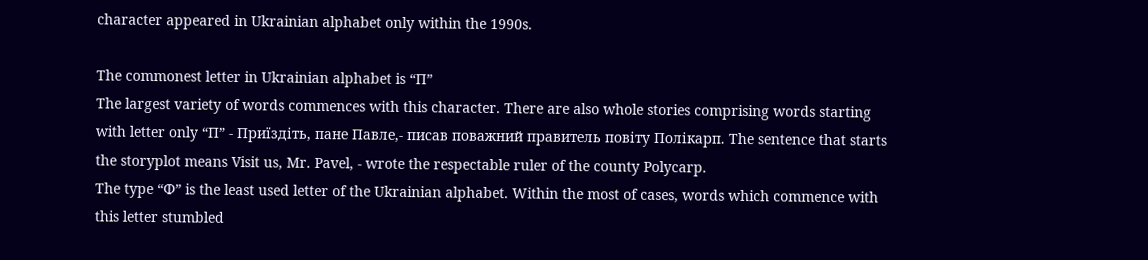character appeared in Ukrainian alphabet only within the 1990s.

The commonest letter in Ukrainian alphabet is “П”
The largest variety of words commences with this character. There are also whole stories comprising words starting with letter only “П” - Приїздіть, пане Павле,- писав поважний правитель повіту Полікарп. The sentence that starts the storyplot means Visit us, Mr. Pavel, - wrote the respectable ruler of the county Polycarp.
The type “Ф” is the least used letter of the Ukrainian alphabet. Within the most of cases, words which commence with this letter stumbled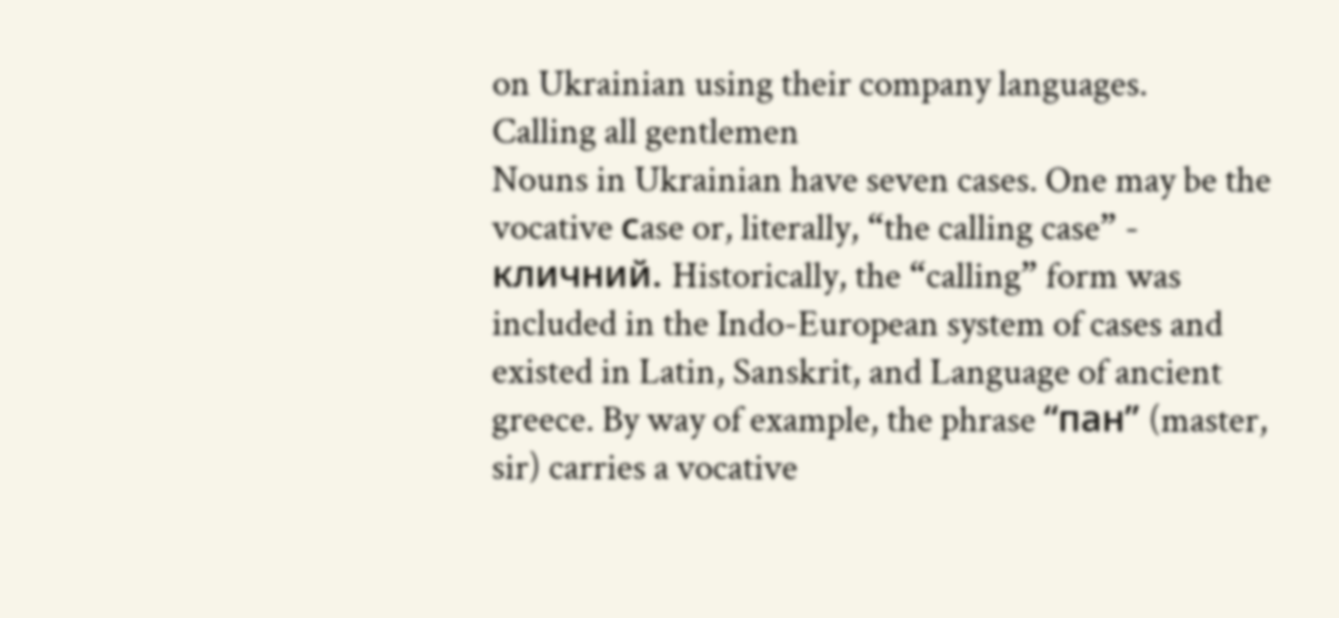on Ukrainian using their company languages.
Calling all gentlemen
Nouns in Ukrainian have seven cases. One may be the vocative сase or, literally, “the calling case” - кличний. Historically, the “calling” form was included in the Indo-European system of cases and existed in Latin, Sanskrit, and Language of ancient greece. By way of example, the phrase “пан” (master, sir) carries a vocative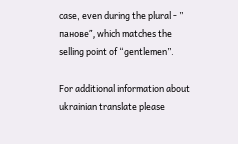case, even during the plural - ” панове”, which matches the selling point of “gentlemen”.

For additional information about ukrainian translate please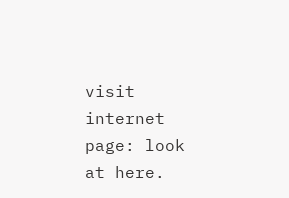visit internet page: look at here.